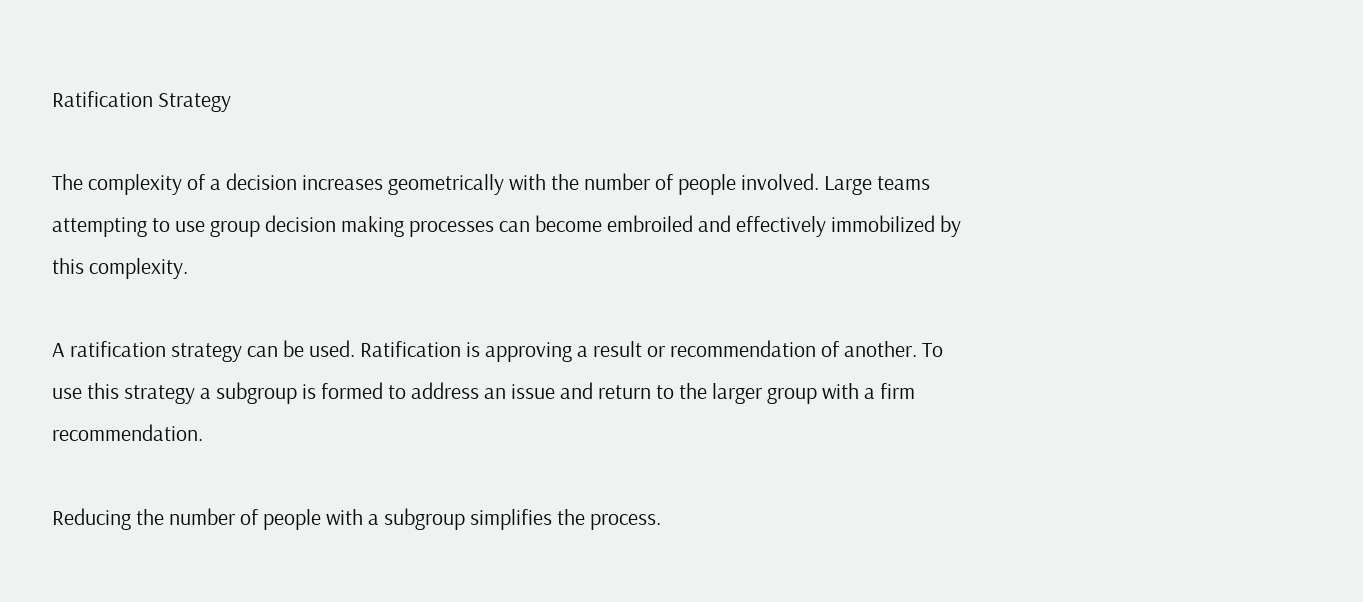Ratification Strategy

The complexity of a decision increases geometrically with the number of people involved. Large teams attempting to use group decision making processes can become embroiled and effectively immobilized by this complexity.

A ratification strategy can be used. Ratification is approving a result or recommendation of another. To use this strategy a subgroup is formed to address an issue and return to the larger group with a firm recommendation.

Reducing the number of people with a subgroup simplifies the process.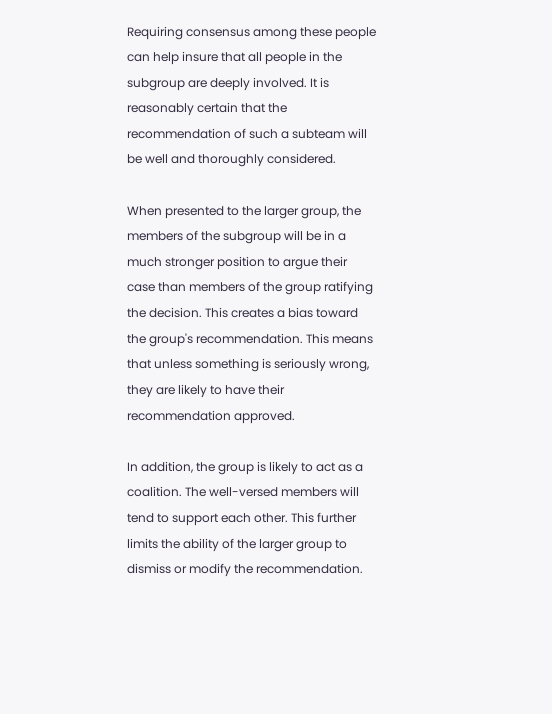Requiring consensus among these people can help insure that all people in the subgroup are deeply involved. It is reasonably certain that the recommendation of such a subteam will be well and thoroughly considered.

When presented to the larger group, the members of the subgroup will be in a much stronger position to argue their case than members of the group ratifying the decision. This creates a bias toward the group's recommendation. This means that unless something is seriously wrong, they are likely to have their recommendation approved.

In addition, the group is likely to act as a coalition. The well-versed members will tend to support each other. This further limits the ability of the larger group to dismiss or modify the recommendation.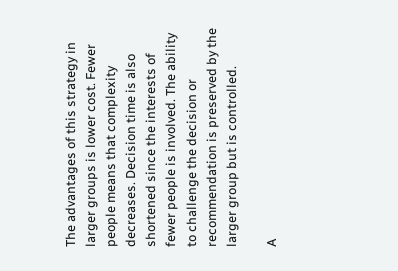The advantages of this strategy in larger groups is lower cost. Fewer people means that complexity decreases. Decision time is also shortened since the interests of fewer people is involved. The ability to challenge the decision or recommendation is preserved by the larger group but is controlled.

A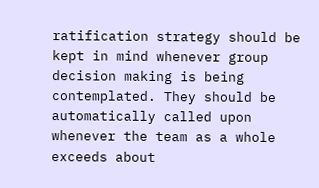ratification strategy should be kept in mind whenever group decision making is being contemplated. They should be automatically called upon whenever the team as a whole exceeds about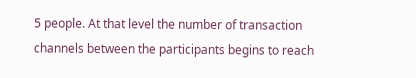5 people. At that level the number of transaction channels between the participants begins to reach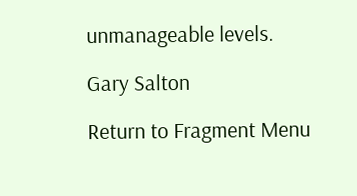unmanageable levels.

Gary Salton

Return to Fragment Menu